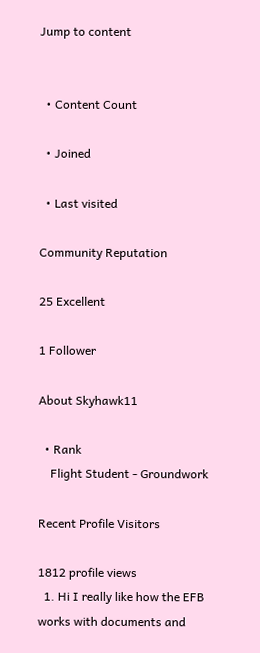Jump to content


  • Content Count

  • Joined

  • Last visited

Community Reputation

25 Excellent

1 Follower

About Skyhawk11

  • Rank
    Flight Student - Groundwork

Recent Profile Visitors

1812 profile views
  1. Hi I really like how the EFB works with documents and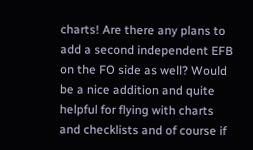charts! Are there any plans to add a second independent EFB on the FO side as well? Would be a nice addition and quite helpful for flying with charts and checklists and of course if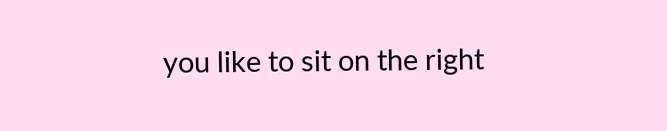you like to sit on the right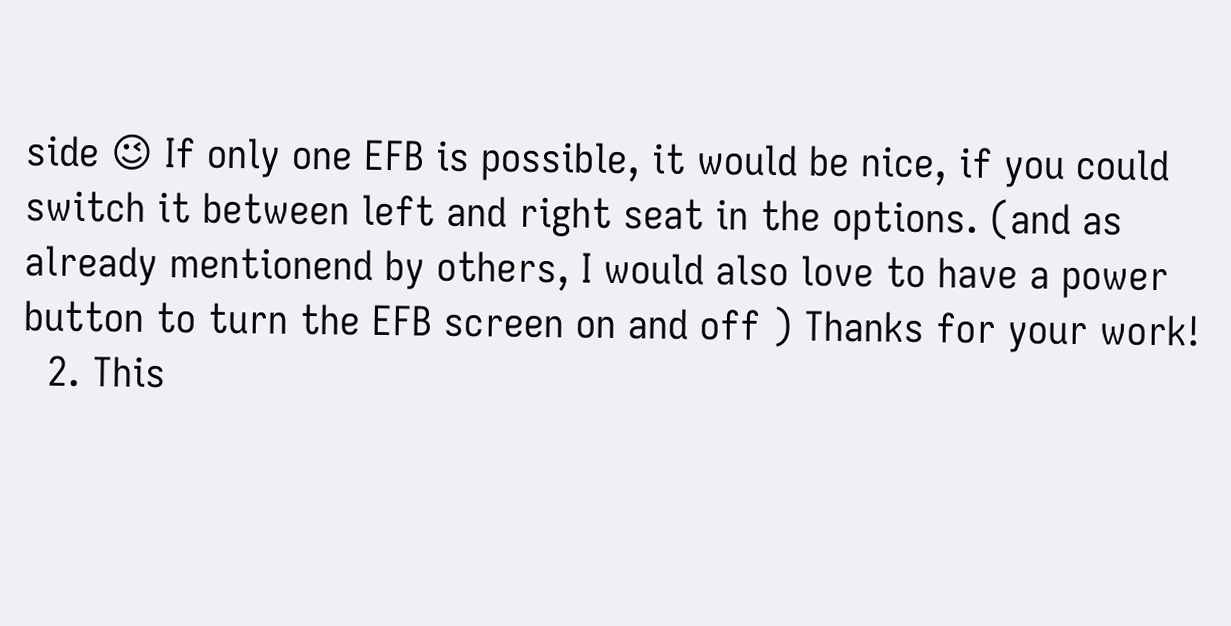side 😉 If only one EFB is possible, it would be nice, if you could switch it between left and right seat in the options. (and as already mentionend by others, I would also love to have a power button to turn the EFB screen on and off ) Thanks for your work!
  2. This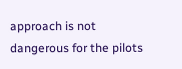approach is not dangerous for the pilots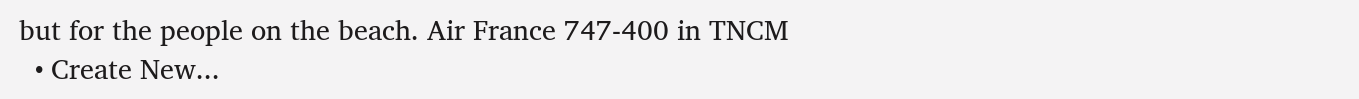but for the people on the beach. Air France 747-400 in TNCM
  • Create New...